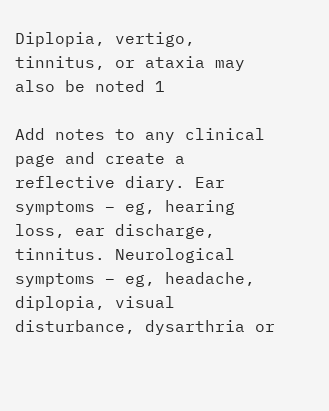Diplopia, vertigo, tinnitus, or ataxia may also be noted 1

Add notes to any clinical page and create a reflective diary. Ear symptoms – eg, hearing loss, ear discharge, tinnitus. Neurological symptoms – eg, headache, diplopia, visual disturbance, dysarthria or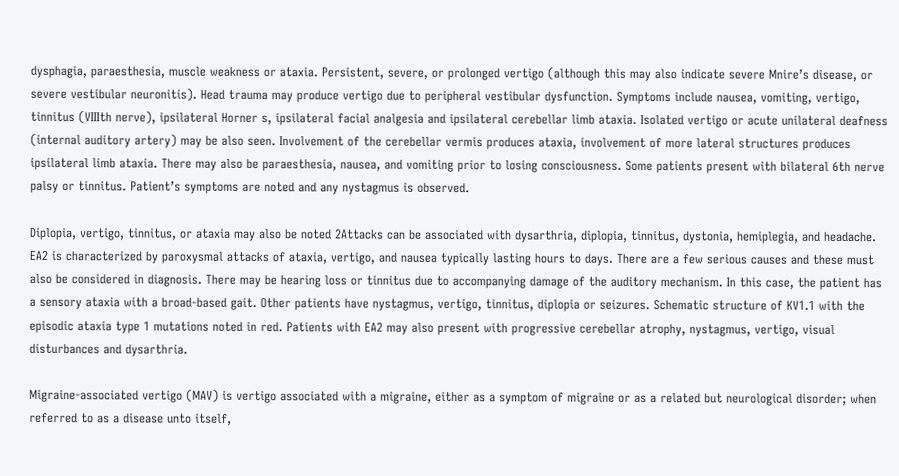dysphagia, paraesthesia, muscle weakness or ataxia. Persistent, severe, or prolonged vertigo (although this may also indicate severe Mnire’s disease, or severe vestibular neuronitis). Head trauma may produce vertigo due to peripheral vestibular dysfunction. Symptoms include nausea, vomiting, vertigo, tinnitus (VIIIth nerve), ipsilateral Horner s, ipsilateral facial analgesia and ipsilateral cerebellar limb ataxia. Isolated vertigo or acute unilateral deafness (internal auditory artery) may be also seen. Involvement of the cerebellar vermis produces ataxia, involvement of more lateral structures produces ipsilateral limb ataxia. There may also be paraesthesia, nausea, and vomiting prior to losing consciousness. Some patients present with bilateral 6th nerve palsy or tinnitus. Patient’s symptoms are noted and any nystagmus is observed.

Diplopia, vertigo, tinnitus, or ataxia may also be noted 2Attacks can be associated with dysarthria, diplopia, tinnitus, dystonia, hemiplegia, and headache. EA2 is characterized by paroxysmal attacks of ataxia, vertigo, and nausea typically lasting hours to days. There are a few serious causes and these must also be considered in diagnosis. There may be hearing loss or tinnitus due to accompanying damage of the auditory mechanism. In this case, the patient has a sensory ataxia with a broad-based gait. Other patients have nystagmus, vertigo, tinnitus, diplopia or seizures. Schematic structure of KV1.1 with the episodic ataxia type 1 mutations noted in red. Patients with EA2 may also present with progressive cerebellar atrophy, nystagmus, vertigo, visual disturbances and dysarthria.

Migraine-associated vertigo (MAV) is vertigo associated with a migraine, either as a symptom of migraine or as a related but neurological disorder; when referred to as a disease unto itself,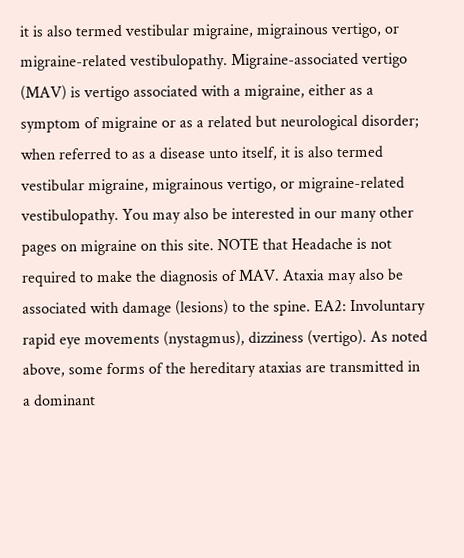it is also termed vestibular migraine, migrainous vertigo, or migraine-related vestibulopathy. Migraine-associated vertigo (MAV) is vertigo associated with a migraine, either as a symptom of migraine or as a related but neurological disorder; when referred to as a disease unto itself, it is also termed vestibular migraine, migrainous vertigo, or migraine-related vestibulopathy. You may also be interested in our many other pages on migraine on this site. NOTE that Headache is not required to make the diagnosis of MAV. Ataxia may also be associated with damage (lesions) to the spine. EA2: Involuntary rapid eye movements (nystagmus), dizziness (vertigo). As noted above, some forms of the hereditary ataxias are transmitted in a dominant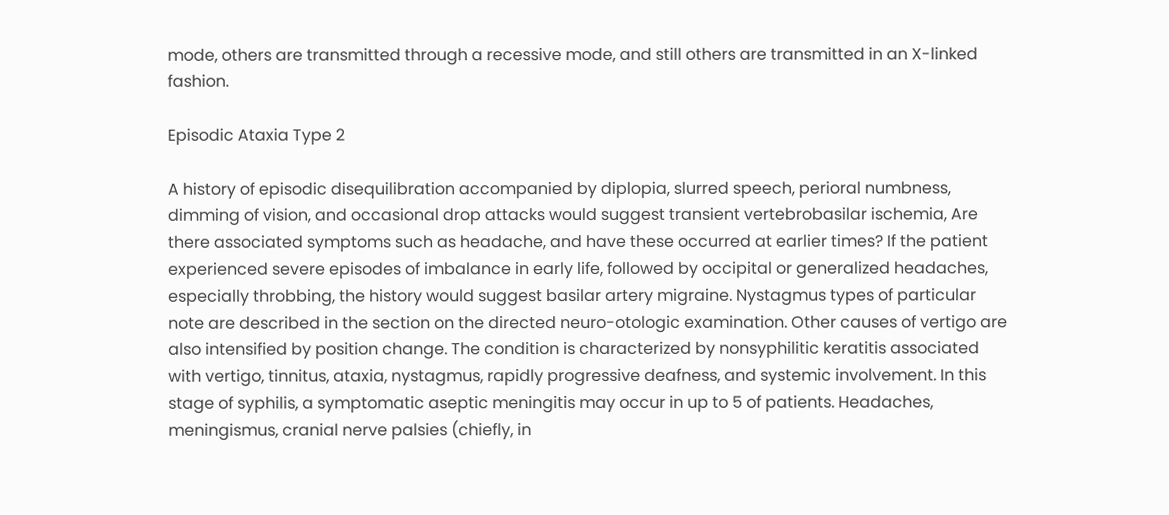mode, others are transmitted through a recessive mode, and still others are transmitted in an X-linked fashion.

Episodic Ataxia Type 2

A history of episodic disequilibration accompanied by diplopia, slurred speech, perioral numbness, dimming of vision, and occasional drop attacks would suggest transient vertebrobasilar ischemia, Are there associated symptoms such as headache, and have these occurred at earlier times? If the patient experienced severe episodes of imbalance in early life, followed by occipital or generalized headaches, especially throbbing, the history would suggest basilar artery migraine. Nystagmus types of particular note are described in the section on the directed neuro-otologic examination. Other causes of vertigo are also intensified by position change. The condition is characterized by nonsyphilitic keratitis associated with vertigo, tinnitus, ataxia, nystagmus, rapidly progressive deafness, and systemic involvement. In this stage of syphilis, a symptomatic aseptic meningitis may occur in up to 5 of patients. Headaches, meningismus, cranial nerve palsies (chiefly, in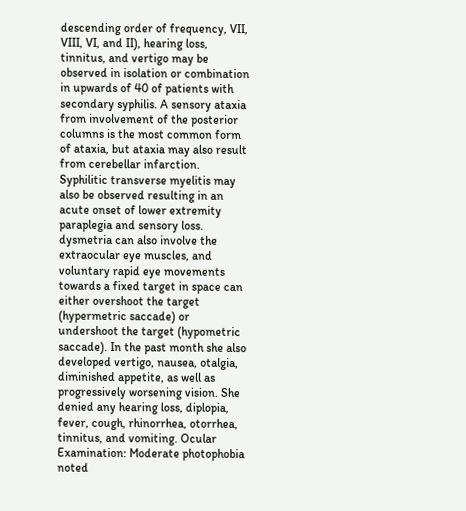descending order of frequency, VII, VIII, VI, and II), hearing loss, tinnitus, and vertigo may be observed in isolation or combination in upwards of 40 of patients with secondary syphilis. A sensory ataxia from involvement of the posterior columns is the most common form of ataxia, but ataxia may also result from cerebellar infarction. Syphilitic transverse myelitis may also be observed resulting in an acute onset of lower extremity paraplegia and sensory loss. dysmetria can also involve the extraocular eye muscles, and voluntary rapid eye movements towards a fixed target in space can either overshoot the target (hypermetric saccade) or undershoot the target (hypometric saccade). In the past month she also developed vertigo, nausea, otalgia, diminished appetite, as well as progressively worsening vision. She denied any hearing loss, diplopia, fever, cough, rhinorrhea, otorrhea, tinnitus, and vomiting. Ocular Examination: Moderate photophobia noted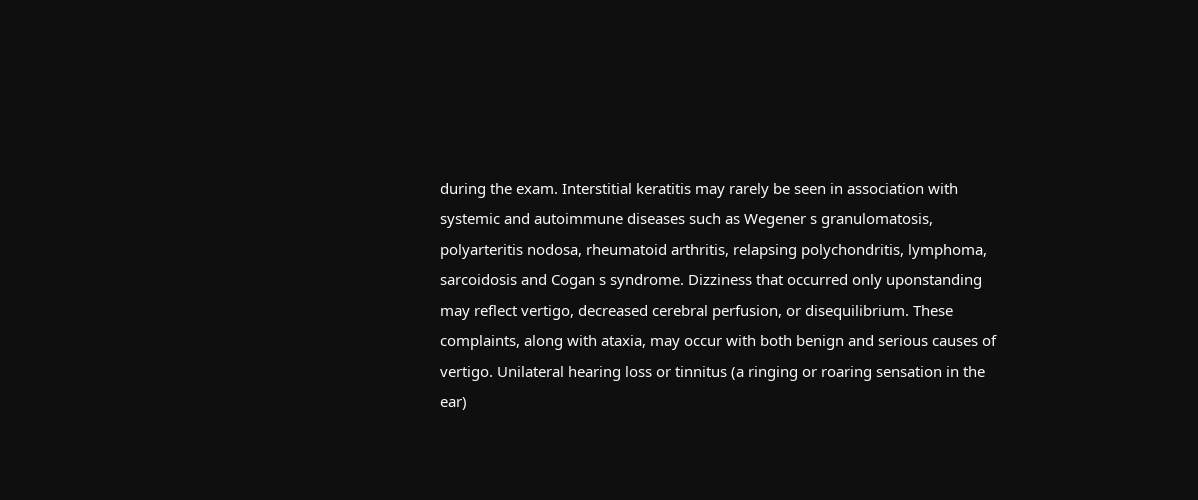during the exam. Interstitial keratitis may rarely be seen in association with systemic and autoimmune diseases such as Wegener s granulomatosis, polyarteritis nodosa, rheumatoid arthritis, relapsing polychondritis, lymphoma, sarcoidosis and Cogan s syndrome. Dizziness that occurred only uponstanding may reflect vertigo, decreased cerebral perfusion, or disequilibrium. These complaints, along with ataxia, may occur with both benign and serious causes of vertigo. Unilateral hearing loss or tinnitus (a ringing or roaring sensation in the ear)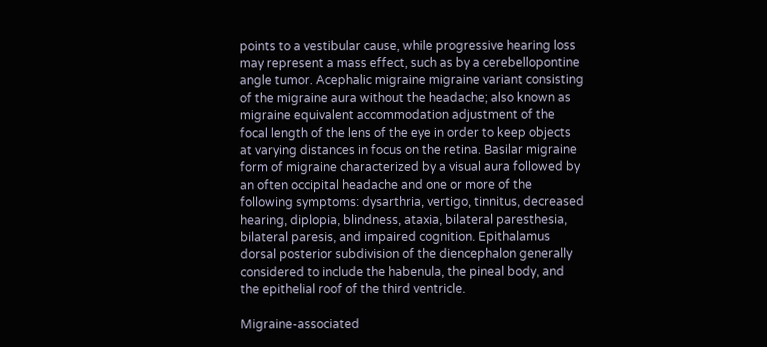points to a vestibular cause, while progressive hearing loss may represent a mass effect, such as by a cerebellopontine angle tumor. Acephalic migraine migraine variant consisting of the migraine aura without the headache; also known as migraine equivalent accommodation adjustment of the focal length of the lens of the eye in order to keep objects at varying distances in focus on the retina. Basilar migraine form of migraine characterized by a visual aura followed by an often occipital headache and one or more of the following symptoms: dysarthria, vertigo, tinnitus, decreased hearing, diplopia, blindness, ataxia, bilateral paresthesia, bilateral paresis, and impaired cognition. Epithalamus dorsal posterior subdivision of the diencephalon generally considered to include the habenula, the pineal body, and the epithelial roof of the third ventricle.

Migraine-associated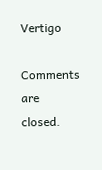Vertigo

Comments are closed.